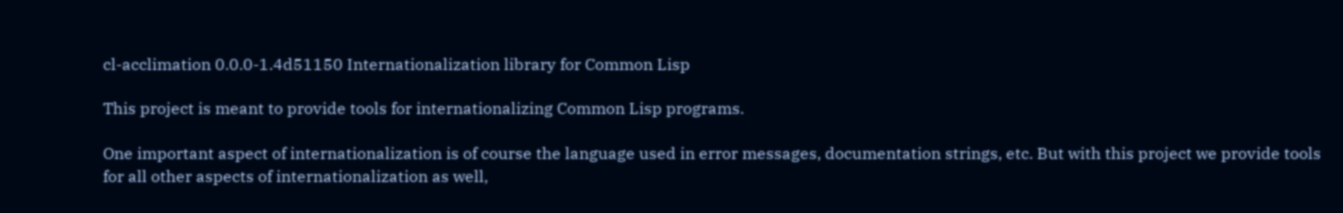cl-acclimation 0.0.0-1.4d51150 Internationalization library for Common Lisp

This project is meant to provide tools for internationalizing Common Lisp programs.

One important aspect of internationalization is of course the language used in error messages, documentation strings, etc. But with this project we provide tools for all other aspects of internationalization as well,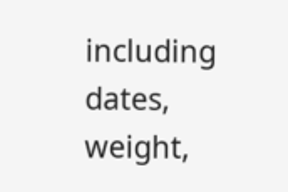including dates, weight,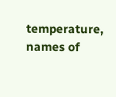temperature, names of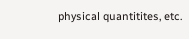physical quantitites, etc.